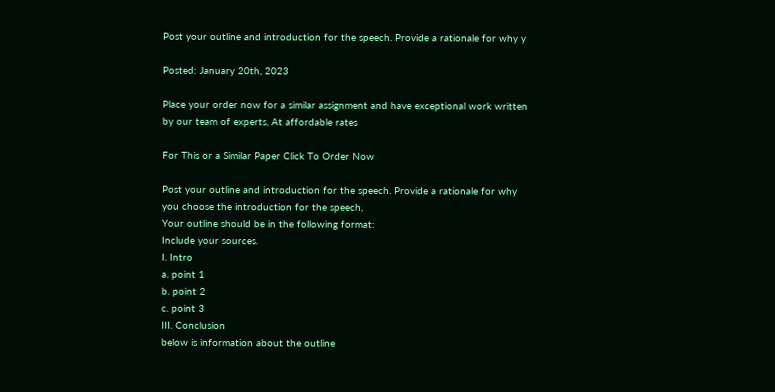Post your outline and introduction for the speech. Provide a rationale for why y

Posted: January 20th, 2023

Place your order now for a similar assignment and have exceptional work written by our team of experts, At affordable rates

For This or a Similar Paper Click To Order Now

Post your outline and introduction for the speech. Provide a rationale for why you choose the introduction for the speech,
Your outline should be in the following format:
Include your sources.
I. Intro
a. point 1
b. point 2
c. point 3
III. Conclusion
below is information about the outline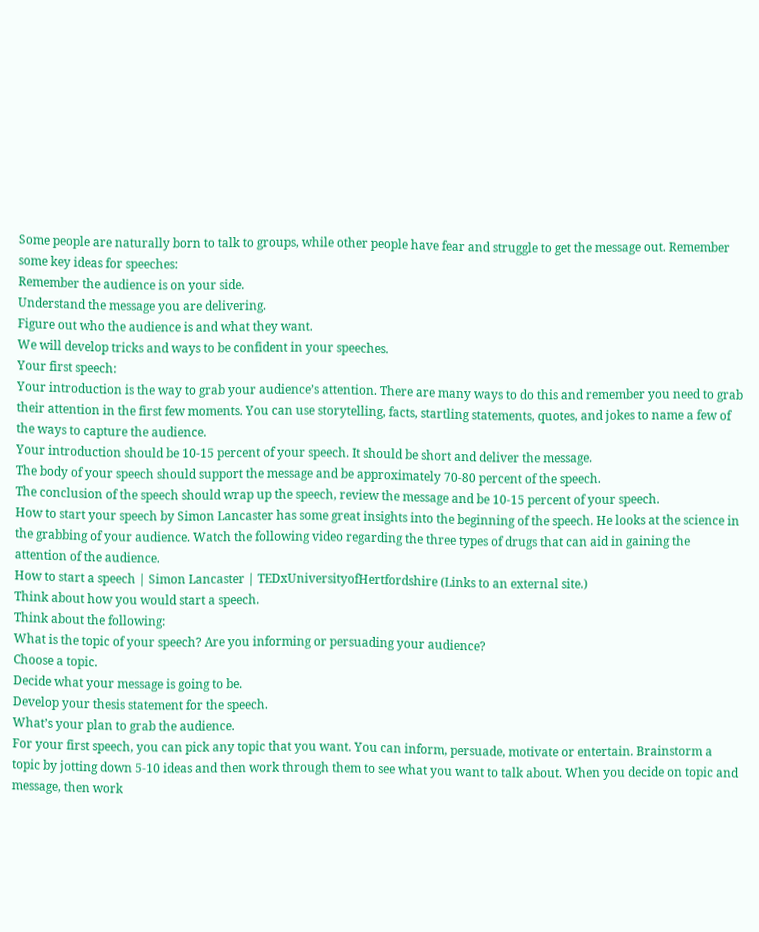Some people are naturally born to talk to groups, while other people have fear and struggle to get the message out. Remember some key ideas for speeches:
Remember the audience is on your side.
Understand the message you are delivering.
Figure out who the audience is and what they want.
We will develop tricks and ways to be confident in your speeches.
Your first speech:
Your introduction is the way to grab your audience’s attention. There are many ways to do this and remember you need to grab their attention in the first few moments. You can use storytelling, facts, startling statements, quotes, and jokes to name a few of the ways to capture the audience.
Your introduction should be 10-15 percent of your speech. It should be short and deliver the message.
The body of your speech should support the message and be approximately 70-80 percent of the speech.
The conclusion of the speech should wrap up the speech, review the message and be 10-15 percent of your speech.
How to start your speech by Simon Lancaster has some great insights into the beginning of the speech. He looks at the science in the grabbing of your audience. Watch the following video regarding the three types of drugs that can aid in gaining the attention of the audience.
How to start a speech | Simon Lancaster | TEDxUniversityofHertfordshire (Links to an external site.)
Think about how you would start a speech.
Think about the following:
What is the topic of your speech? Are you informing or persuading your audience?
Choose a topic.
Decide what your message is going to be.
Develop your thesis statement for the speech.
What’s your plan to grab the audience.
For your first speech, you can pick any topic that you want. You can inform, persuade, motivate or entertain. Brainstorm a topic by jotting down 5-10 ideas and then work through them to see what you want to talk about. When you decide on topic and message, then work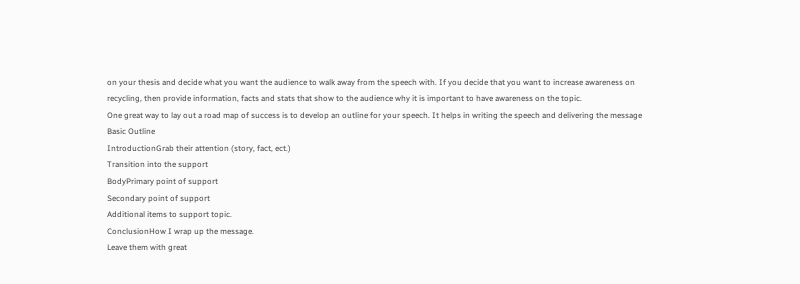on your thesis and decide what you want the audience to walk away from the speech with. If you decide that you want to increase awareness on recycling, then provide information, facts and stats that show to the audience why it is important to have awareness on the topic.
One great way to lay out a road map of success is to develop an outline for your speech. It helps in writing the speech and delivering the message
Basic Outline
IntroductionGrab their attention (story, fact, ect.)
Transition into the support
BodyPrimary point of support
Secondary point of support
Additional items to support topic.
ConclusionHow I wrap up the message.
Leave them with great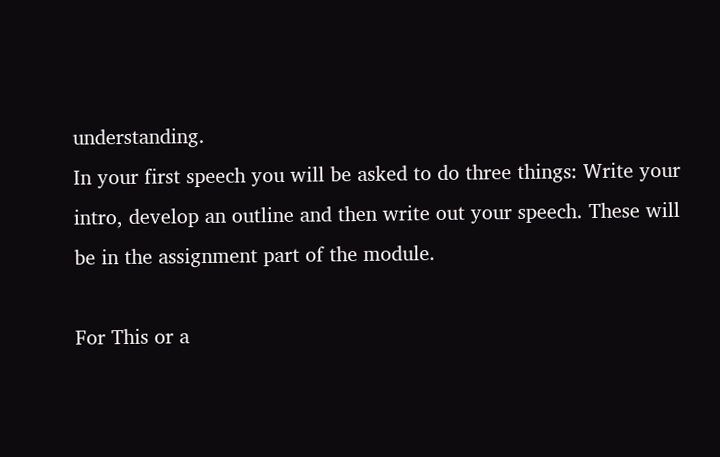understanding.
In your first speech you will be asked to do three things: Write your intro, develop an outline and then write out your speech. These will be in the assignment part of the module.

For This or a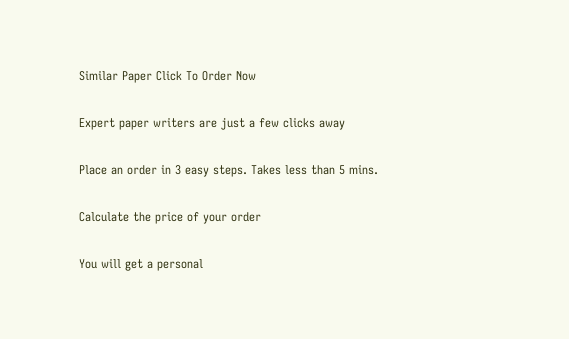Similar Paper Click To Order Now

Expert paper writers are just a few clicks away

Place an order in 3 easy steps. Takes less than 5 mins.

Calculate the price of your order

You will get a personal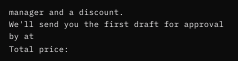manager and a discount.
We'll send you the first draft for approval by at
Total price: